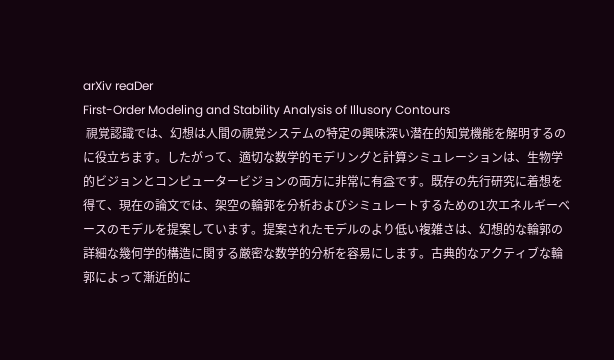arXiv reaDer
First-Order Modeling and Stability Analysis of Illusory Contours
 視覚認識では、幻想は人間の視覚システムの特定の興味深い潜在的知覚機能を解明するのに役立ちます。したがって、適切な数学的モデリングと計算シミュレーションは、生物学的ビジョンとコンピュータービジョンの両方に非常に有益です。既存の先行研究に着想を得て、現在の論文では、架空の輪郭を分析およびシミュレートするための1次エネルギーベースのモデルを提案しています。提案されたモデルのより低い複雑さは、幻想的な輪郭の詳細な幾何学的構造に関する厳密な数学的分析を容易にします。古典的なアクティブな輪郭によって漸近的に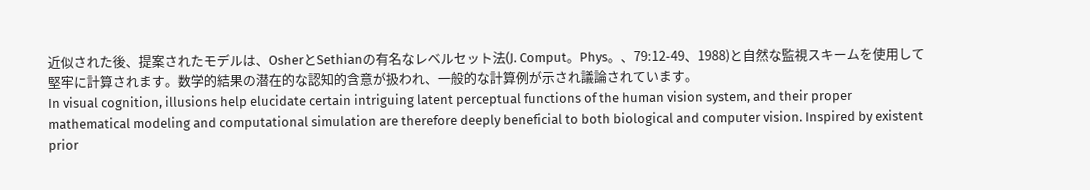近似された後、提案されたモデルは、OsherとSethianの有名なレベルセット法(J. Comput。Phys。、79:12-49、1988)と自然な監視スキームを使用して堅牢に計算されます。数学的結果の潜在的な認知的含意が扱われ、一般的な計算例が示され議論されています。
In visual cognition, illusions help elucidate certain intriguing latent perceptual functions of the human vision system, and their proper mathematical modeling and computational simulation are therefore deeply beneficial to both biological and computer vision. Inspired by existent prior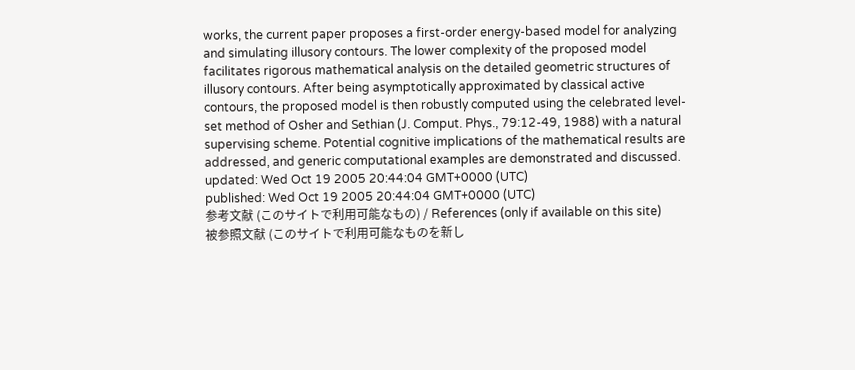works, the current paper proposes a first-order energy-based model for analyzing and simulating illusory contours. The lower complexity of the proposed model facilitates rigorous mathematical analysis on the detailed geometric structures of illusory contours. After being asymptotically approximated by classical active contours, the proposed model is then robustly computed using the celebrated level-set method of Osher and Sethian (J. Comput. Phys., 79:12-49, 1988) with a natural supervising scheme. Potential cognitive implications of the mathematical results are addressed, and generic computational examples are demonstrated and discussed.
updated: Wed Oct 19 2005 20:44:04 GMT+0000 (UTC)
published: Wed Oct 19 2005 20:44:04 GMT+0000 (UTC)
参考文献 (このサイトで利用可能なもの) / References (only if available on this site)
被参照文献 (このサイトで利用可能なものを新し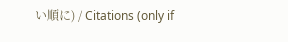い順に) / Citations (only if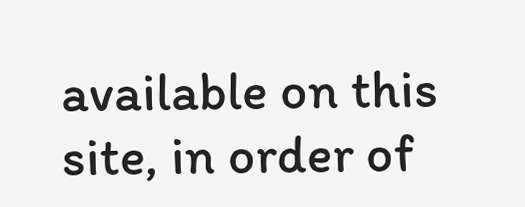available on this site, in order of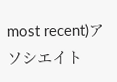most recent)アソシエイト